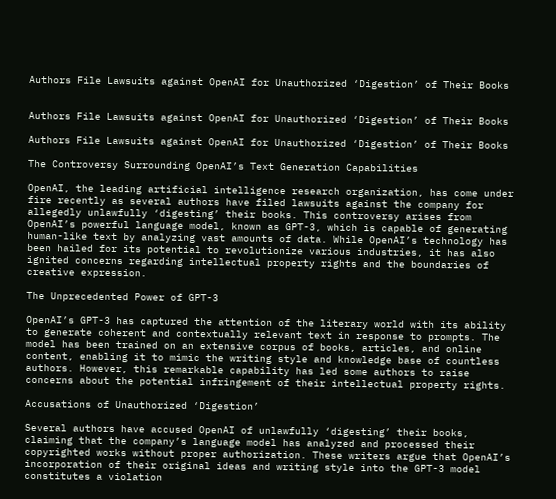Authors File Lawsuits against OpenAI for Unauthorized ‘Digestion’ of Their Books


Authors File Lawsuits against OpenAI for Unauthorized ‘Digestion’ of Their Books

Authors File Lawsuits against OpenAI for Unauthorized ‘Digestion’ of Their Books

The Controversy Surrounding OpenAI’s Text Generation Capabilities

OpenAI, the leading artificial intelligence research organization, has come under fire recently as several authors have filed lawsuits against the company for allegedly unlawfully ‘digesting’ their books. This controversy arises from OpenAI’s powerful language model, known as GPT-3, which is capable of generating human-like text by analyzing vast amounts of data. While OpenAI’s technology has been hailed for its potential to revolutionize various industries, it has also ignited concerns regarding intellectual property rights and the boundaries of creative expression.

The Unprecedented Power of GPT-3

OpenAI’s GPT-3 has captured the attention of the literary world with its ability to generate coherent and contextually relevant text in response to prompts. The model has been trained on an extensive corpus of books, articles, and online content, enabling it to mimic the writing style and knowledge base of countless authors. However, this remarkable capability has led some authors to raise concerns about the potential infringement of their intellectual property rights.

Accusations of Unauthorized ‘Digestion’

Several authors have accused OpenAI of unlawfully ‘digesting’ their books, claiming that the company’s language model has analyzed and processed their copyrighted works without proper authorization. These writers argue that OpenAI’s incorporation of their original ideas and writing style into the GPT-3 model constitutes a violation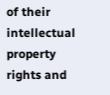of their intellectual property rights and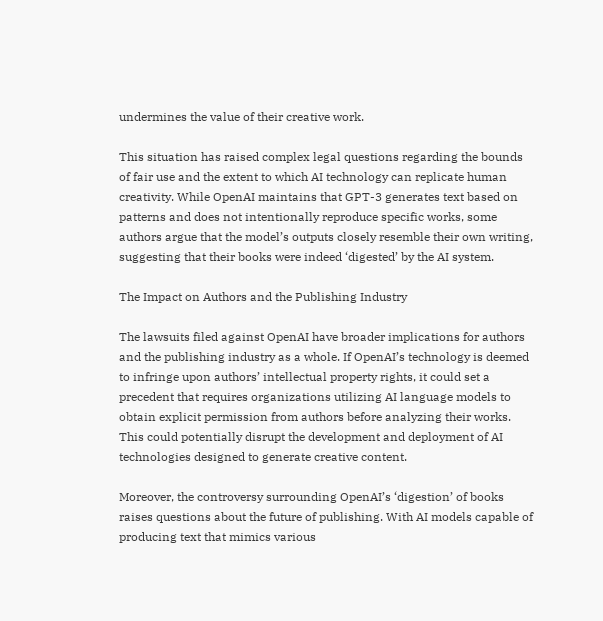undermines the value of their creative work.

This situation has raised complex legal questions regarding the bounds of fair use and the extent to which AI technology can replicate human creativity. While OpenAI maintains that GPT-3 generates text based on patterns and does not intentionally reproduce specific works, some authors argue that the model’s outputs closely resemble their own writing, suggesting that their books were indeed ‘digested’ by the AI system.

The Impact on Authors and the Publishing Industry

The lawsuits filed against OpenAI have broader implications for authors and the publishing industry as a whole. If OpenAI’s technology is deemed to infringe upon authors’ intellectual property rights, it could set a precedent that requires organizations utilizing AI language models to obtain explicit permission from authors before analyzing their works. This could potentially disrupt the development and deployment of AI technologies designed to generate creative content.

Moreover, the controversy surrounding OpenAI’s ‘digestion’ of books raises questions about the future of publishing. With AI models capable of producing text that mimics various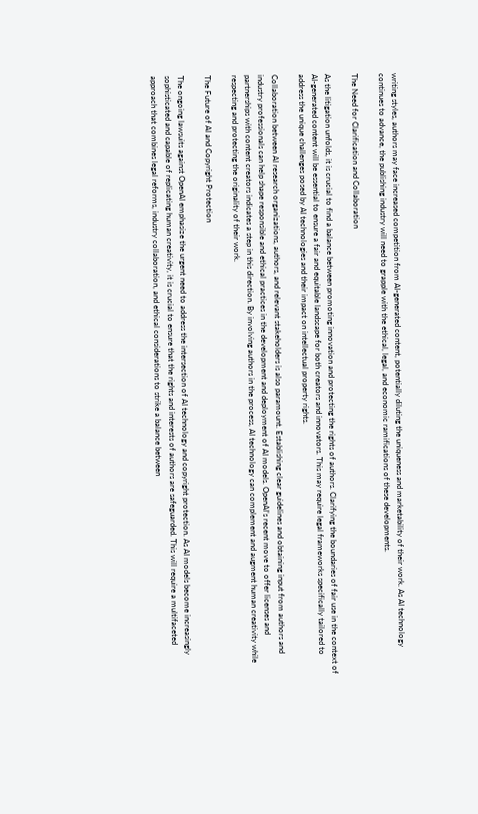writing styles, authors may face increased competition from AI-generated content, potentially diluting the uniqueness and marketability of their work. As AI technology continues to advance, the publishing industry will need to grapple with the ethical, legal, and economic ramifications of these developments.

The Need for Clarification and Collaboration

As the litigation unfolds, it is crucial to find a balance between promoting innovation and protecting the rights of authors. Clarifying the boundaries of fair use in the context of AI-generated content will be essential to ensure a fair and equitable landscape for both creators and innovators. This may require legal frameworks specifically tailored to address the unique challenges posed by AI technologies and their impact on intellectual property rights.

Collaboration between AI research organizations, authors, and relevant stakeholders is also paramount. Establishing clear guidelines and obtaining input from authors and industry professionals can help shape responsible and ethical practices in the development and deployment of AI models. OpenAI’s recent move to offer licenses and partnerships with content creators indicates a step in this direction. By involving authors in the process, AI technology can complement and augment human creativity while respecting and protecting the originality of their work.

The Future of AI and Copyright Protection

The ongoing lawsuits against OpenAI emphasize the urgent need to address the intersection of AI technology and copyright protection. As AI models become increasingly sophisticated and capable of replicating human creativity, it is crucial to ensure that the rights and interests of authors are safeguarded. This will require a multifaceted approach that combines legal reforms, industry collaboration, and ethical considerations to strike a balance between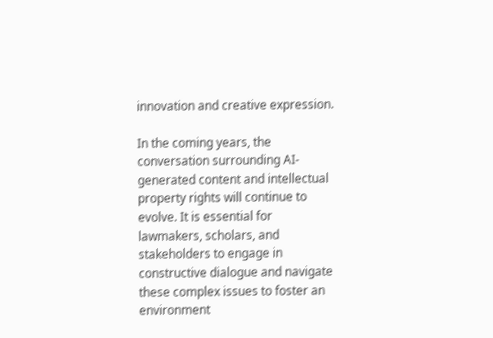innovation and creative expression.

In the coming years, the conversation surrounding AI-generated content and intellectual property rights will continue to evolve. It is essential for lawmakers, scholars, and stakeholders to engage in constructive dialogue and navigate these complex issues to foster an environment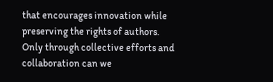that encourages innovation while preserving the rights of authors. Only through collective efforts and collaboration can we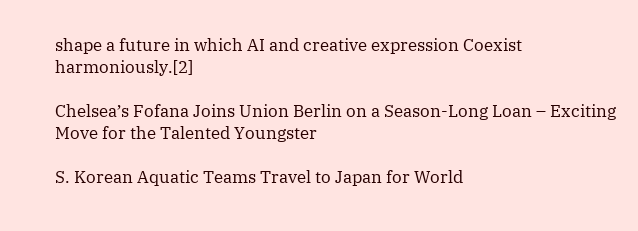shape a future in which AI and creative expression Coexist harmoniously.[2]

Chelsea’s Fofana Joins Union Berlin on a Season-Long Loan – Exciting Move for the Talented Youngster

S. Korean Aquatic Teams Travel to Japan for World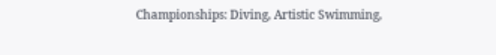Championships: Diving, Artistic Swimming,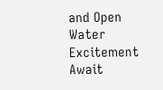and Open Water Excitement Await